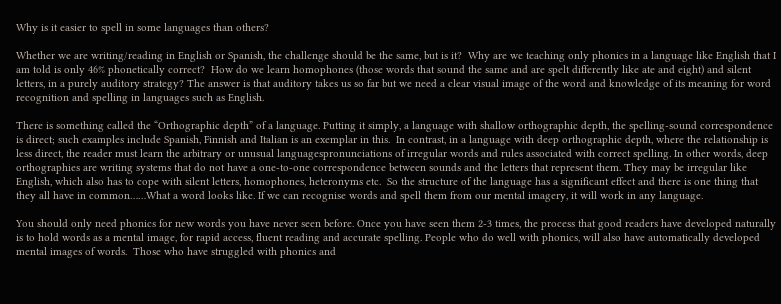Why is it easier to spell in some languages than others?

Whether we are writing/reading in English or Spanish, the challenge should be the same, but is it?  Why are we teaching only phonics in a language like English that I am told is only 46% phonetically correct?  How do we learn homophones (those words that sound the same and are spelt differently like ate and eight) and silent letters, in a purely auditory strategy? The answer is that auditory takes us so far but we need a clear visual image of the word and knowledge of its meaning for word recognition and spelling in languages such as English.

There is something called the “Orthographic depth” of a language. Putting it simply, a language with shallow orthographic depth, the spelling-sound correspondence is direct; such examples include Spanish, Finnish and Italian is an exemplar in this.  In contrast, in a language with deep orthographic depth, where the relationship is less direct, the reader must learn the arbitrary or unusual languagespronunciations of irregular words and rules associated with correct spelling. In other words, deep orthographies are writing systems that do not have a one-to-one correspondence between sounds and the letters that represent them. They may be irregular like English, which also has to cope with silent letters, homophones, heteronyms etc.  So the structure of the language has a significant effect and there is one thing that they all have in common……What a word looks like. If we can recognise words and spell them from our mental imagery, it will work in any language.

You should only need phonics for new words you have never seen before. Once you have seen them 2-3 times, the process that good readers have developed naturally is to hold words as a mental image, for rapid access, fluent reading and accurate spelling. People who do well with phonics, will also have automatically developed mental images of words.  Those who have struggled with phonics and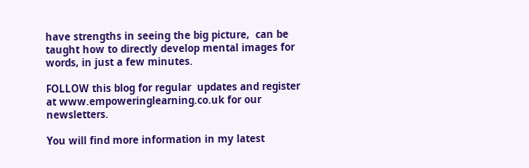have strengths in seeing the big picture,  can be taught how to directly develop mental images for words, in just a few minutes.

FOLLOW this blog for regular  updates and register at www.empoweringlearning.co.uk for our newsletters.

You will find more information in my latest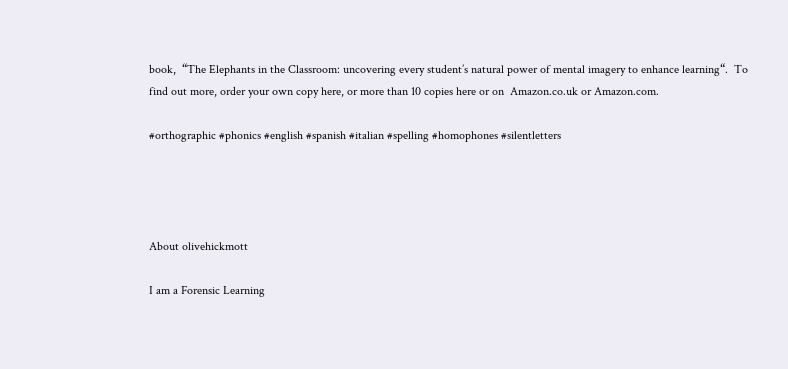book,  “The Elephants in the Classroom: uncovering every student’s natural power of mental imagery to enhance learning“.  To find out more, order your own copy here, or more than 10 copies here or on  Amazon.co.uk or Amazon.com.

#orthographic #phonics #english #spanish #italian #spelling #homophones #silentletters




About olivehickmott

I am a Forensic Learning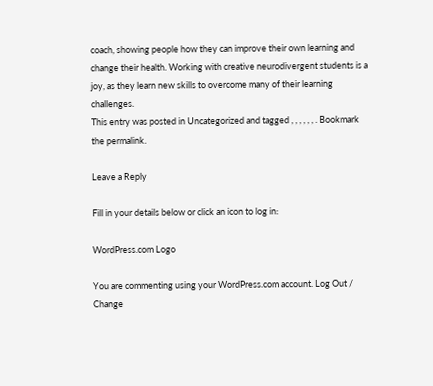coach, showing people how they can improve their own learning and change their health. Working with creative neurodivergent students is a joy, as they learn new skills to overcome many of their learning challenges.
This entry was posted in Uncategorized and tagged , , , , , , . Bookmark the permalink.

Leave a Reply

Fill in your details below or click an icon to log in:

WordPress.com Logo

You are commenting using your WordPress.com account. Log Out /  Change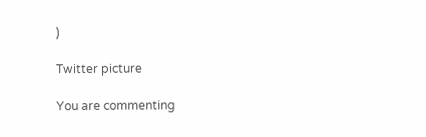)

Twitter picture

You are commenting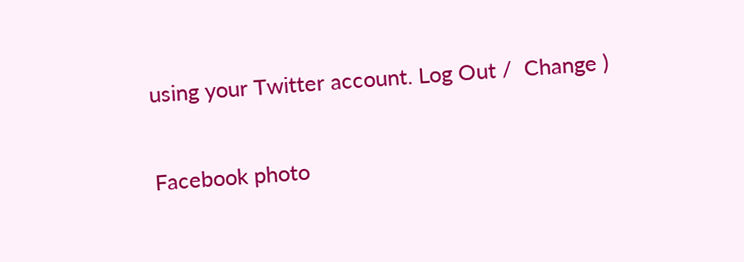using your Twitter account. Log Out /  Change )

Facebook photo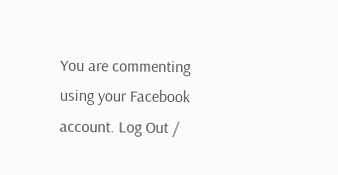You are commenting using your Facebook account. Log Out /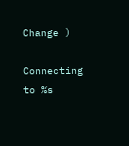Change )

Connecting to %s